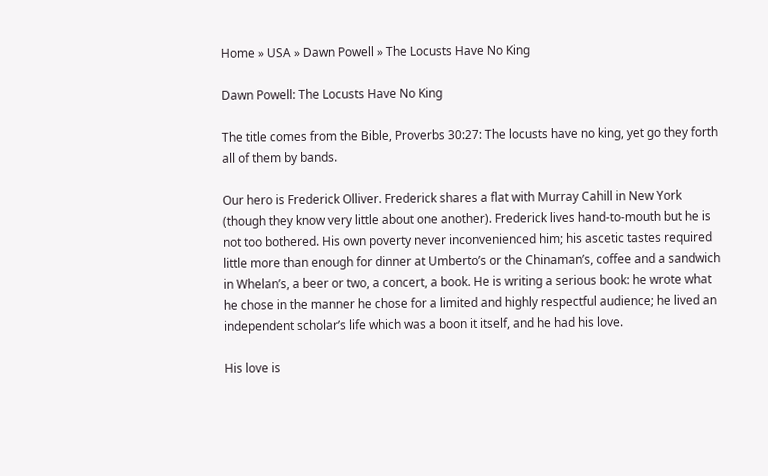Home » USA » Dawn Powell » The Locusts Have No King

Dawn Powell: The Locusts Have No King

The title comes from the Bible, Proverbs 30:27: The locusts have no king, yet go they forth all of them by bands.

Our hero is Frederick Olliver. Frederick shares a flat with Murray Cahill in New York (though they know very little about one another). Frederick lives hand-to-mouth but he is not too bothered. His own poverty never inconvenienced him; his ascetic tastes required little more than enough for dinner at Umberto’s or the Chinaman’s, coffee and a sandwich in Whelan’s, a beer or two, a concert, a book. He is writing a serious book: he wrote what he chose in the manner he chose for a limited and highly respectful audience; he lived an independent scholar’s life which was a boon it itself, and he had his love.

His love is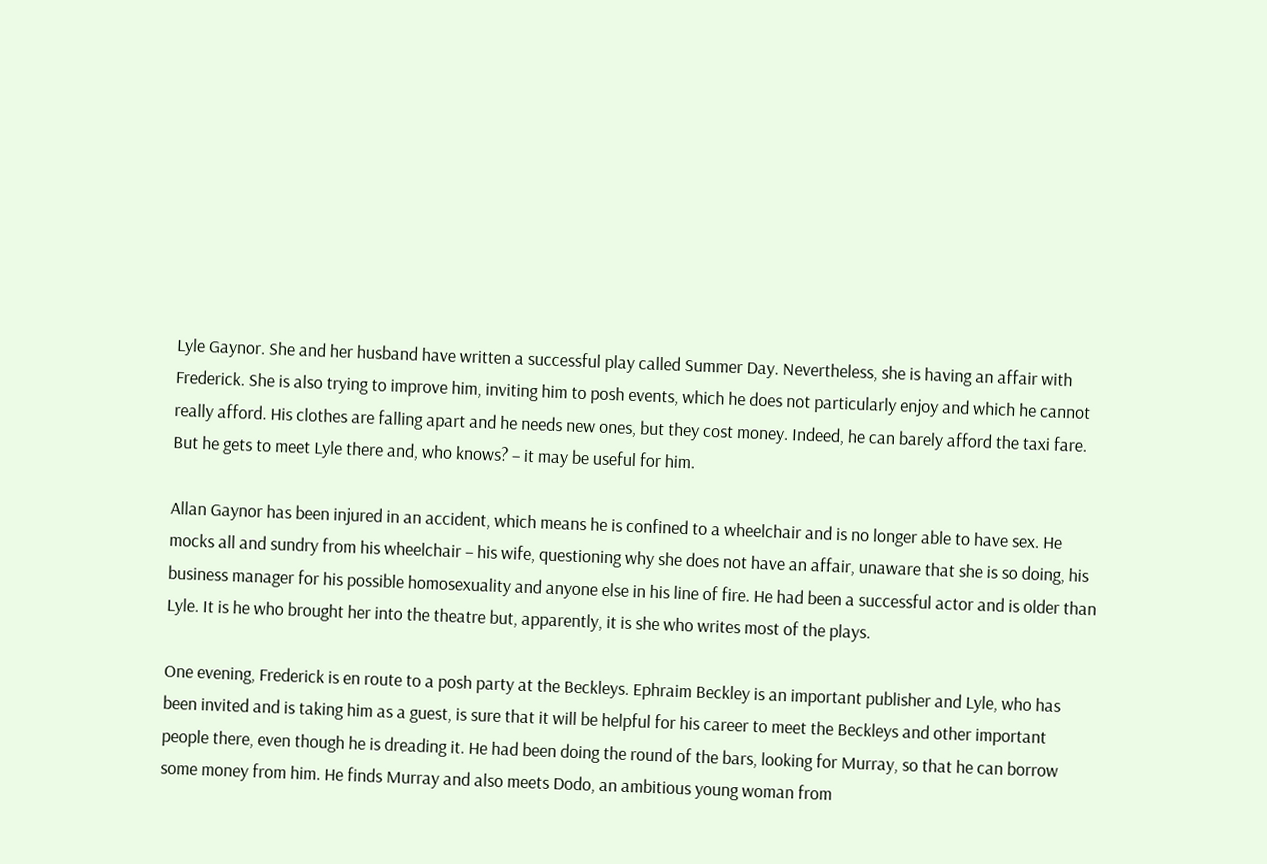Lyle Gaynor. She and her husband have written a successful play called Summer Day. Nevertheless, she is having an affair with Frederick. She is also trying to improve him, inviting him to posh events, which he does not particularly enjoy and which he cannot really afford. His clothes are falling apart and he needs new ones, but they cost money. Indeed, he can barely afford the taxi fare. But he gets to meet Lyle there and, who knows? – it may be useful for him.

Allan Gaynor has been injured in an accident, which means he is confined to a wheelchair and is no longer able to have sex. He mocks all and sundry from his wheelchair – his wife, questioning why she does not have an affair, unaware that she is so doing, his business manager for his possible homosexuality and anyone else in his line of fire. He had been a successful actor and is older than Lyle. It is he who brought her into the theatre but, apparently, it is she who writes most of the plays.

One evening, Frederick is en route to a posh party at the Beckleys. Ephraim Beckley is an important publisher and Lyle, who has been invited and is taking him as a guest, is sure that it will be helpful for his career to meet the Beckleys and other important people there, even though he is dreading it. He had been doing the round of the bars, looking for Murray, so that he can borrow some money from him. He finds Murray and also meets Dodo, an ambitious young woman from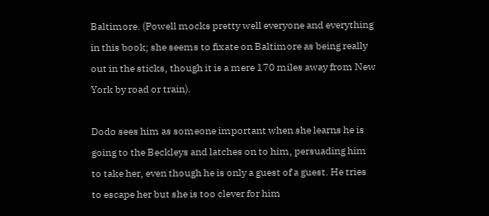Baltimore. (Powell mocks pretty well everyone and everything in this book; she seems to fixate on Baltimore as being really out in the sticks, though it is a mere 170 miles away from New York by road or train).

Dodo sees him as someone important when she learns he is going to the Beckleys and latches on to him, persuading him to take her, even though he is only a guest of a guest. He tries to escape her but she is too clever for him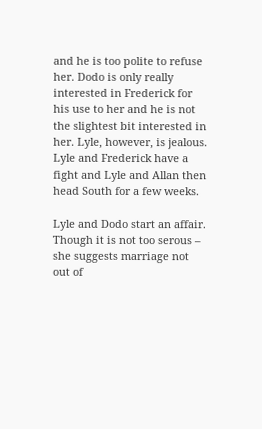and he is too polite to refuse her. Dodo is only really interested in Frederick for his use to her and he is not the slightest bit interested in her. Lyle, however, is jealous. Lyle and Frederick have a fight and Lyle and Allan then head South for a few weeks.

Lyle and Dodo start an affair. Though it is not too serous – she suggests marriage not out of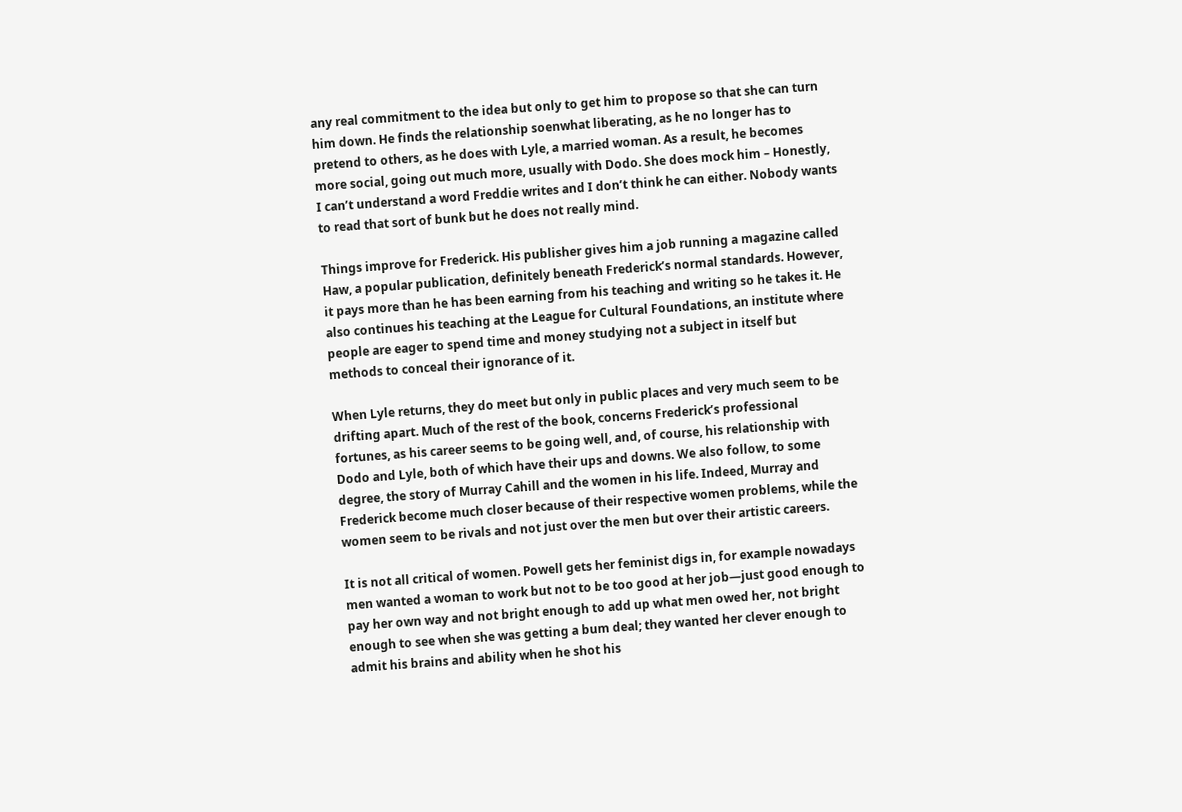any real commitment to the idea but only to get him to propose so that she can turn him down. He finds the relationship soenwhat liberating, as he no longer has to pretend to others, as he does with Lyle, a married woman. As a result, he becomes more social, going out much more, usually with Dodo. She does mock him – Honestly, I can’t understand a word Freddie writes and I don’t think he can either. Nobody wants to read that sort of bunk but he does not really mind.

Things improve for Frederick. His publisher gives him a job running a magazine called Haw, a popular publication, definitely beneath Frederick’s normal standards. However, it pays more than he has been earning from his teaching and writing so he takes it. He also continues his teaching at the League for Cultural Foundations, an institute where people are eager to spend time and money studying not a subject in itself but methods to conceal their ignorance of it.

When Lyle returns, they do meet but only in public places and very much seem to be drifting apart. Much of the rest of the book, concerns Frederick’s professional fortunes, as his career seems to be going well, and, of course, his relationship with Dodo and Lyle, both of which have their ups and downs. We also follow, to some degree, the story of Murray Cahill and the women in his life. Indeed, Murray and Frederick become much closer because of their respective women problems, while the women seem to be rivals and not just over the men but over their artistic careers.

It is not all critical of women. Powell gets her feminist digs in, for example nowadays men wanted a woman to work but not to be too good at her job—just good enough to pay her own way and not bright enough to add up what men owed her, not bright enough to see when she was getting a bum deal; they wanted her clever enough to admit his brains and ability when he shot his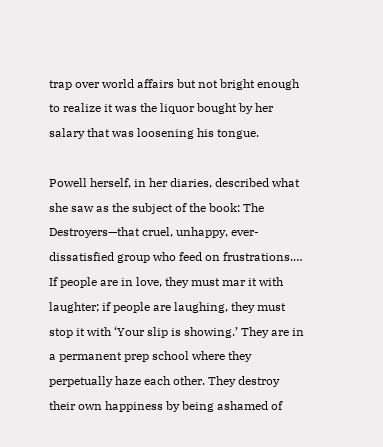trap over world affairs but not bright enough to realize it was the liquor bought by her salary that was loosening his tongue.

Powell herself, in her diaries, described what she saw as the subject of the book: The Destroyers—that cruel, unhappy, ever-dissatisfied group who feed on frustrations.… If people are in love, they must mar it with laughter; if people are laughing, they must stop it with ‘Your slip is showing.’ They are in a permanent prep school where they perpetually haze each other. They destroy their own happiness by being ashamed of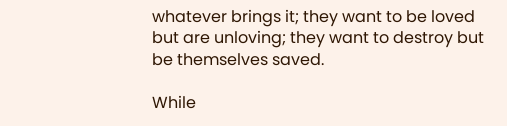whatever brings it; they want to be loved but are unloving; they want to destroy but be themselves saved.

While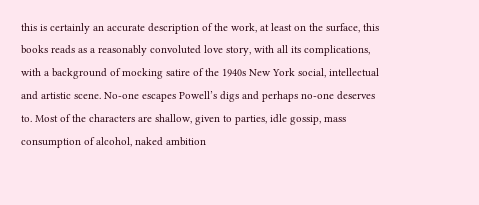this is certainly an accurate description of the work, at least on the surface, this books reads as a reasonably convoluted love story, with all its complications, with a background of mocking satire of the 1940s New York social, intellectual and artistic scene. No-one escapes Powell’s digs and perhaps no-one deserves to. Most of the characters are shallow, given to parties, idle gossip, mass consumption of alcohol, naked ambition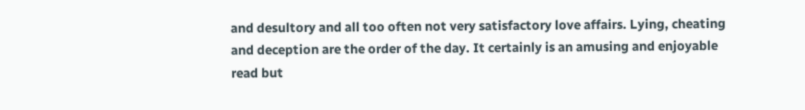and desultory and all too often not very satisfactory love affairs. Lying, cheating and deception are the order of the day. It certainly is an amusing and enjoyable read but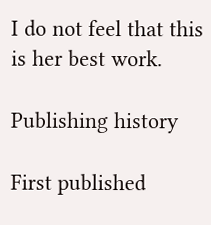I do not feel that this is her best work.

Publishing history

First published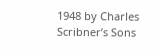1948 by Charles Scribner’s Sons